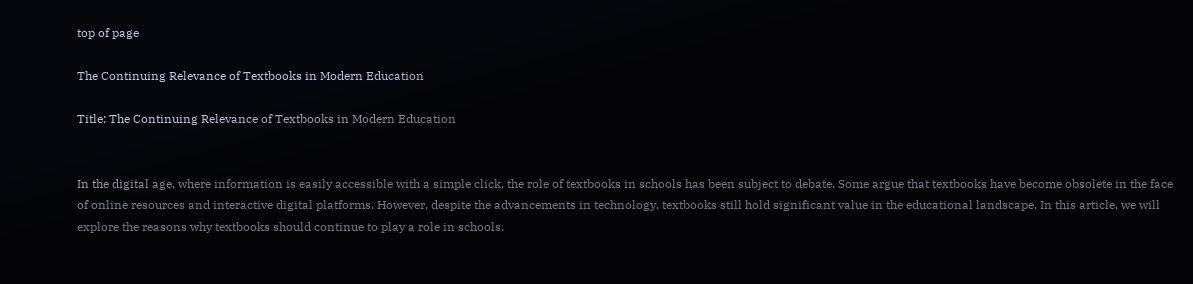top of page

The Continuing Relevance of Textbooks in Modern Education

Title: The Continuing Relevance of Textbooks in Modern Education


In the digital age, where information is easily accessible with a simple click, the role of textbooks in schools has been subject to debate. Some argue that textbooks have become obsolete in the face of online resources and interactive digital platforms. However, despite the advancements in technology, textbooks still hold significant value in the educational landscape. In this article, we will explore the reasons why textbooks should continue to play a role in schools.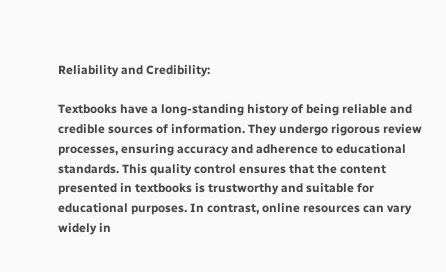Reliability and Credibility:

Textbooks have a long-standing history of being reliable and credible sources of information. They undergo rigorous review processes, ensuring accuracy and adherence to educational standards. This quality control ensures that the content presented in textbooks is trustworthy and suitable for educational purposes. In contrast, online resources can vary widely in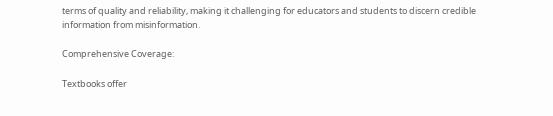terms of quality and reliability, making it challenging for educators and students to discern credible information from misinformation.

Comprehensive Coverage:

Textbooks offer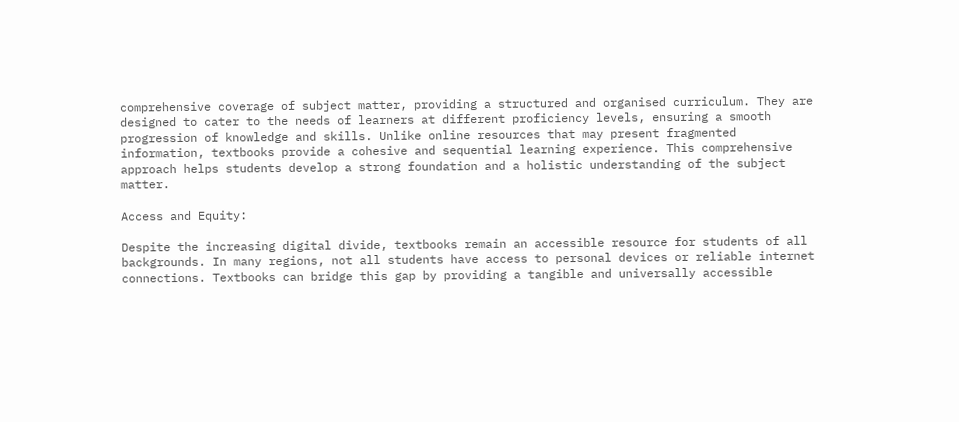comprehensive coverage of subject matter, providing a structured and organised curriculum. They are designed to cater to the needs of learners at different proficiency levels, ensuring a smooth progression of knowledge and skills. Unlike online resources that may present fragmented information, textbooks provide a cohesive and sequential learning experience. This comprehensive approach helps students develop a strong foundation and a holistic understanding of the subject matter.

Access and Equity:

Despite the increasing digital divide, textbooks remain an accessible resource for students of all backgrounds. In many regions, not all students have access to personal devices or reliable internet connections. Textbooks can bridge this gap by providing a tangible and universally accessible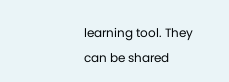learning tool. They can be shared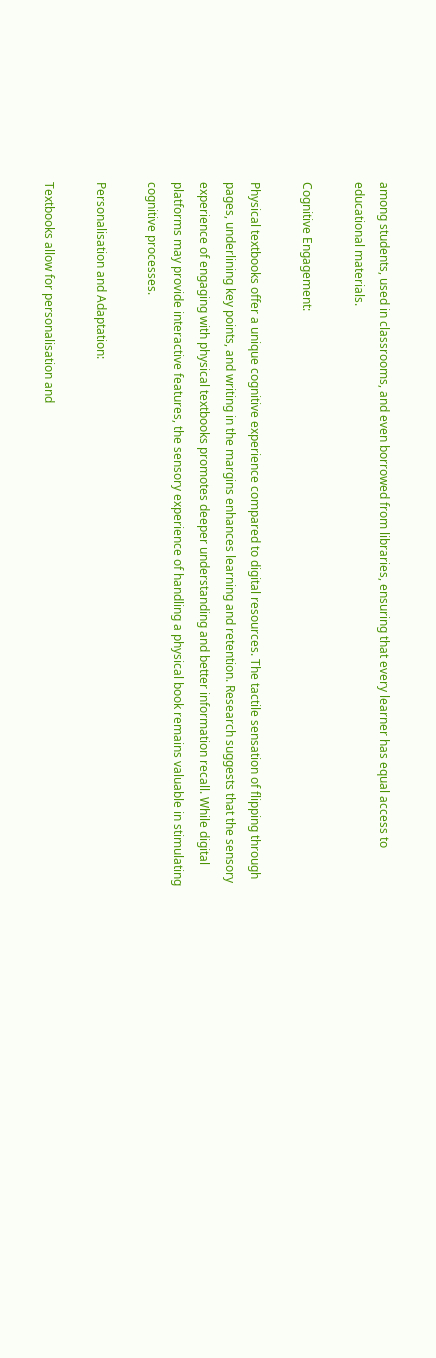among students, used in classrooms, and even borrowed from libraries, ensuring that every learner has equal access to educational materials.

Cognitive Engagement:

Physical textbooks offer a unique cognitive experience compared to digital resources. The tactile sensation of flipping through pages, underlining key points, and writing in the margins enhances learning and retention. Research suggests that the sensory experience of engaging with physical textbooks promotes deeper understanding and better information recall. While digital platforms may provide interactive features, the sensory experience of handling a physical book remains valuable in stimulating cognitive processes.

Personalisation and Adaptation:

Textbooks allow for personalisation and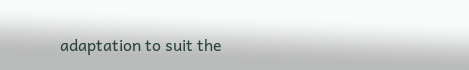adaptation to suit the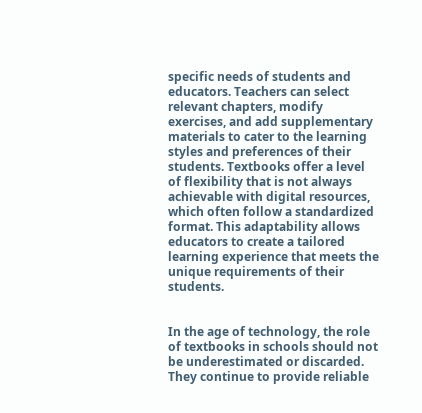specific needs of students and educators. Teachers can select relevant chapters, modify exercises, and add supplementary materials to cater to the learning styles and preferences of their students. Textbooks offer a level of flexibility that is not always achievable with digital resources, which often follow a standardized format. This adaptability allows educators to create a tailored learning experience that meets the unique requirements of their students.


In the age of technology, the role of textbooks in schools should not be underestimated or discarded. They continue to provide reliable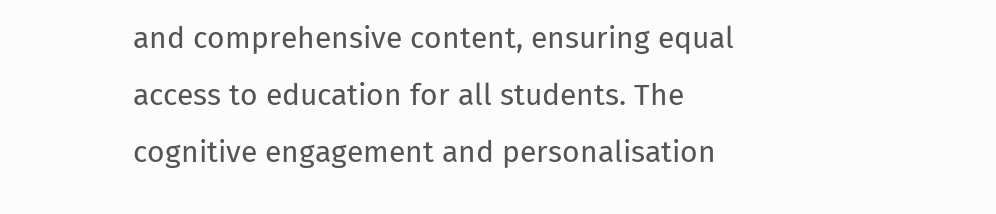and comprehensive content, ensuring equal access to education for all students. The cognitive engagement and personalisation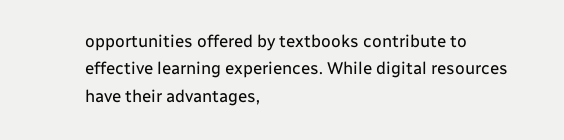opportunities offered by textbooks contribute to effective learning experiences. While digital resources have their advantages,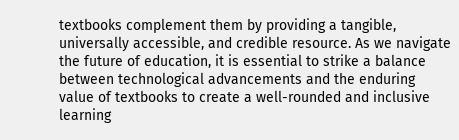textbooks complement them by providing a tangible, universally accessible, and credible resource. As we navigate the future of education, it is essential to strike a balance between technological advancements and the enduring value of textbooks to create a well-rounded and inclusive learning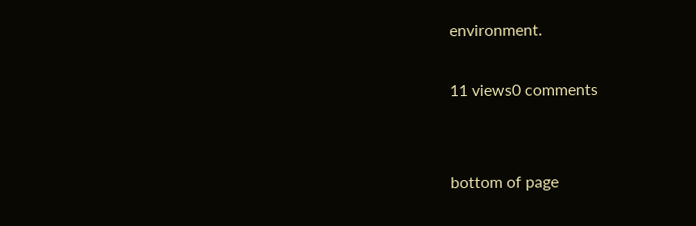environment.

11 views0 comments


bottom of page